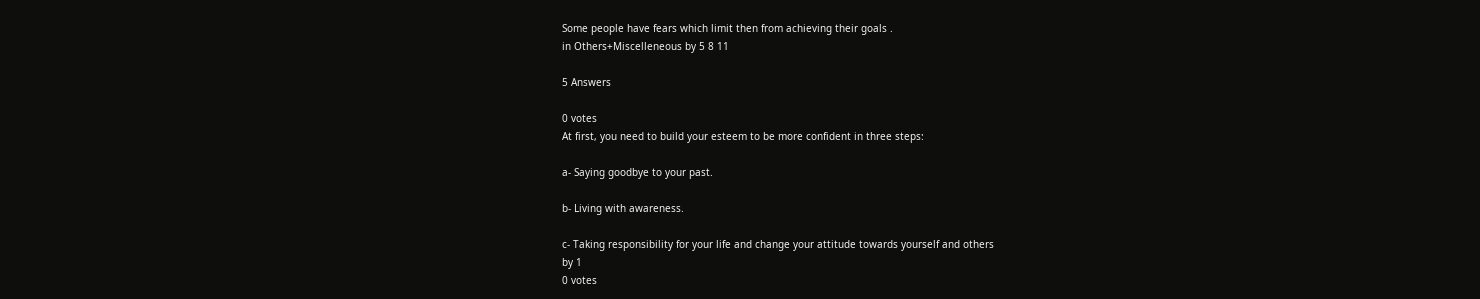Some people have fears which limit then from achieving their goals .
in Others+Miscelleneous by 5 8 11

5 Answers

0 votes
At first, you need to build your esteem to be more confident in three steps:

a- Saying goodbye to your past.

b- Living with awareness.

c- Taking responsibility for your life and change your attitude towards yourself and others
by 1
0 votes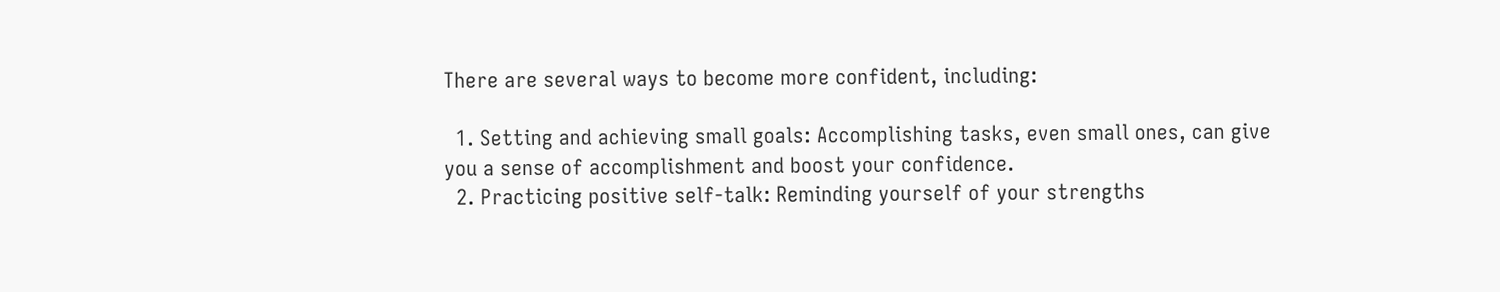There are several ways to become more confident, including:

  1. Setting and achieving small goals: Accomplishing tasks, even small ones, can give you a sense of accomplishment and boost your confidence.
  2. Practicing positive self-talk: Reminding yourself of your strengths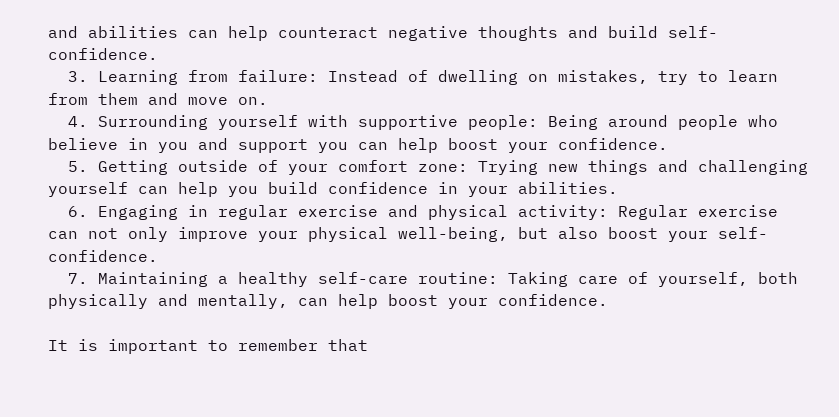and abilities can help counteract negative thoughts and build self-confidence.
  3. Learning from failure: Instead of dwelling on mistakes, try to learn from them and move on.
  4. Surrounding yourself with supportive people: Being around people who believe in you and support you can help boost your confidence.
  5. Getting outside of your comfort zone: Trying new things and challenging yourself can help you build confidence in your abilities.
  6. Engaging in regular exercise and physical activity: Regular exercise can not only improve your physical well-being, but also boost your self-confidence.
  7. Maintaining a healthy self-care routine: Taking care of yourself, both physically and mentally, can help boost your confidence.

It is important to remember that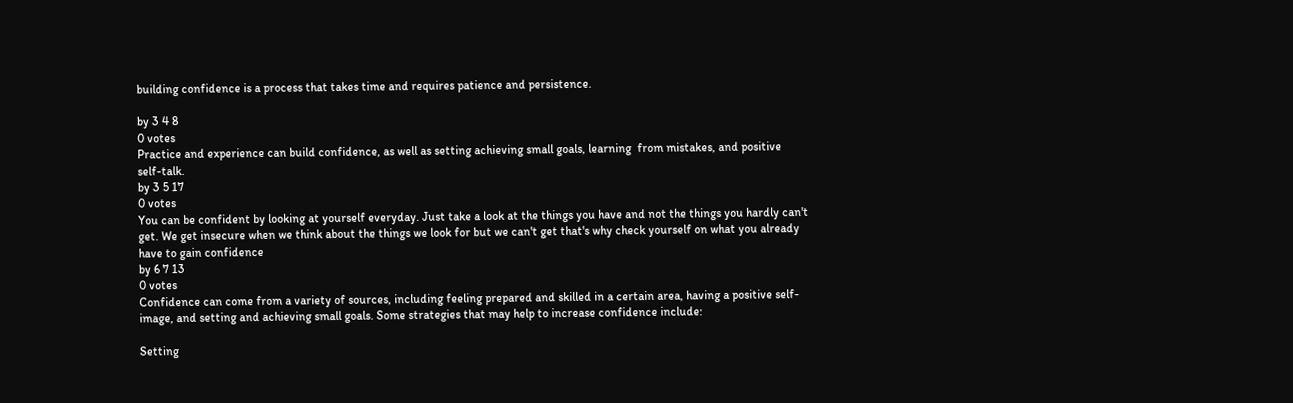building confidence is a process that takes time and requires patience and persistence.

by 3 4 8
0 votes
Practice and experience can build confidence, as well as setting achieving small goals, learning  from mistakes, and positive self-talk.
by 3 5 17
0 votes
You can be confident by looking at yourself everyday. Just take a look at the things you have and not the things you hardly can't get. We get insecure when we think about the things we look for but we can't get that's why check yourself on what you already have to gain confidence
by 6 7 13
0 votes
Confidence can come from a variety of sources, including feeling prepared and skilled in a certain area, having a positive self-image, and setting and achieving small goals. Some strategies that may help to increase confidence include:

Setting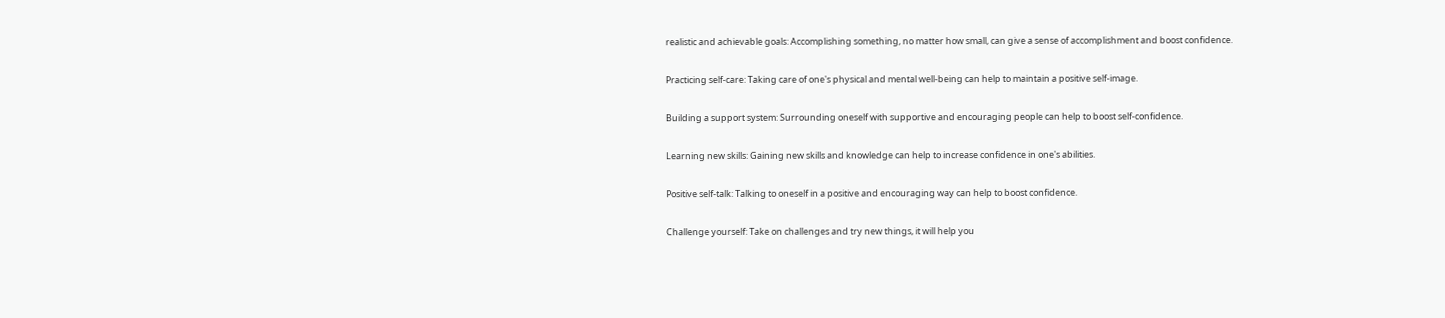realistic and achievable goals: Accomplishing something, no matter how small, can give a sense of accomplishment and boost confidence.

Practicing self-care: Taking care of one's physical and mental well-being can help to maintain a positive self-image.

Building a support system: Surrounding oneself with supportive and encouraging people can help to boost self-confidence.

Learning new skills: Gaining new skills and knowledge can help to increase confidence in one's abilities.

Positive self-talk: Talking to oneself in a positive and encouraging way can help to boost confidence.

Challenge yourself: Take on challenges and try new things, it will help you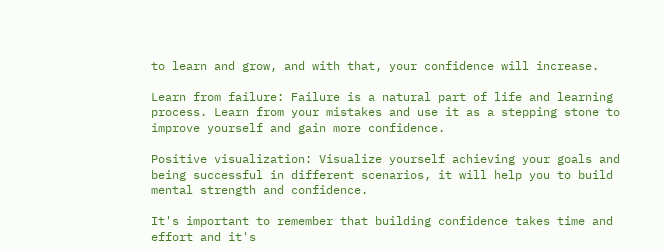to learn and grow, and with that, your confidence will increase.

Learn from failure: Failure is a natural part of life and learning process. Learn from your mistakes and use it as a stepping stone to improve yourself and gain more confidence.

Positive visualization: Visualize yourself achieving your goals and being successful in different scenarios, it will help you to build mental strength and confidence.

It's important to remember that building confidence takes time and effort and it's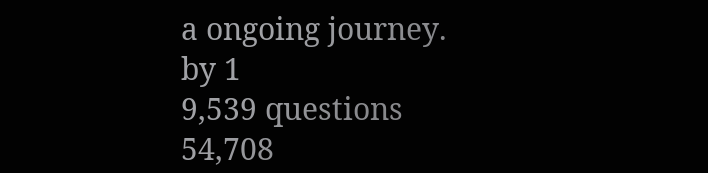a ongoing journey.
by 1
9,539 questions
54,708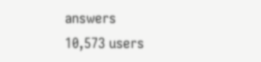answers
10,573 users